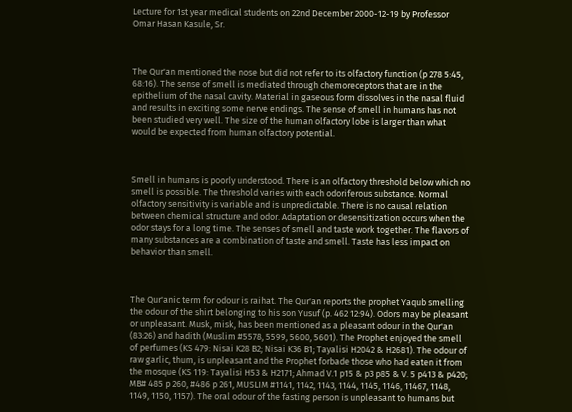Lecture for 1st year medical students on 22nd December 2000-12-19 by Professor Omar Hasan Kasule, Sr.



The Qur'an mentioned the nose but did not refer to its olfactory function (p 278 5:45, 68:16). The sense of smell is mediated through chemoreceptors that are in the epithelium of the nasal cavity. Material in gaseous form dissolves in the nasal fluid and results in exciting some nerve endings. The sense of smell in humans has not been studied very well. The size of the human olfactory lobe is larger than what would be expected from human olfactory potential.



Smell in humans is poorly understood. There is an olfactory threshold below which no smell is possible. The threshold varies with each odoriferous substance. Normal olfactory sensitivity is variable and is unpredictable. There is no causal relation between chemical structure and odor. Adaptation or desensitization occurs when the odor stays for a long time. The senses of smell and taste work together. The flavors of many substances are a combination of taste and smell. Taste has less impact on behavior than smell.



The Qur'anic term for odour is raihat. The Qur'an reports the prophet Yaqub smelling the odour of the shirt belonging to his son Yusuf (p. 462 12:94). Odors may be pleasant or unpleasant. Musk, misk, has been mentioned as a pleasant odour in the Qur'an (83:26) and hadith (Muslim #5578, 5599, 5600, 5601). The Prophet enjoyed the smell of perfumes (KS 479: Nisai K28 B2; Nisai K36 B1; Tayalisi H2042 & H2681). The odour of raw garlic, thum, is unpleasant and the Prophet forbade those who had eaten it from the mosque (KS 119: Tayalisi H53 & H2171; Ahmad V.1 p15 & p3 p85 & V. 5 p413 & p420; MB# 485 p 260, #486 p 261, MUSLIM #1141, 1142, 1143, 1144, 1145, 1146, 11467, 1148, 1149, 1150, 1157). The oral odour of the fasting person is unpleasant to humans but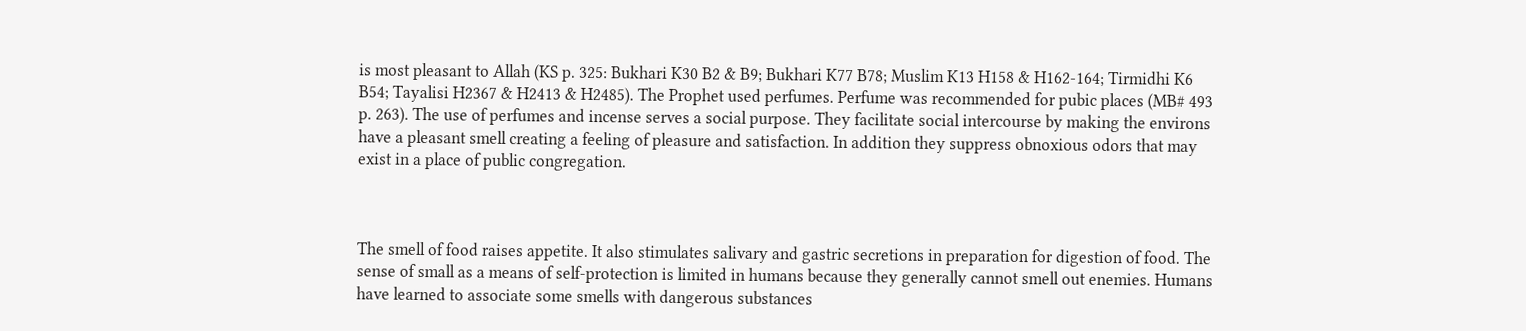is most pleasant to Allah (KS p. 325: Bukhari K30 B2 & B9; Bukhari K77 B78; Muslim K13 H158 & H162-164; Tirmidhi K6 B54; Tayalisi H2367 & H2413 & H2485). The Prophet used perfumes. Perfume was recommended for pubic places (MB# 493 p. 263). The use of perfumes and incense serves a social purpose. They facilitate social intercourse by making the environs have a pleasant smell creating a feeling of pleasure and satisfaction. In addition they suppress obnoxious odors that may exist in a place of public congregation.



The smell of food raises appetite. It also stimulates salivary and gastric secretions in preparation for digestion of food. The sense of small as a means of self-protection is limited in humans because they generally cannot smell out enemies. Humans have learned to associate some smells with dangerous substances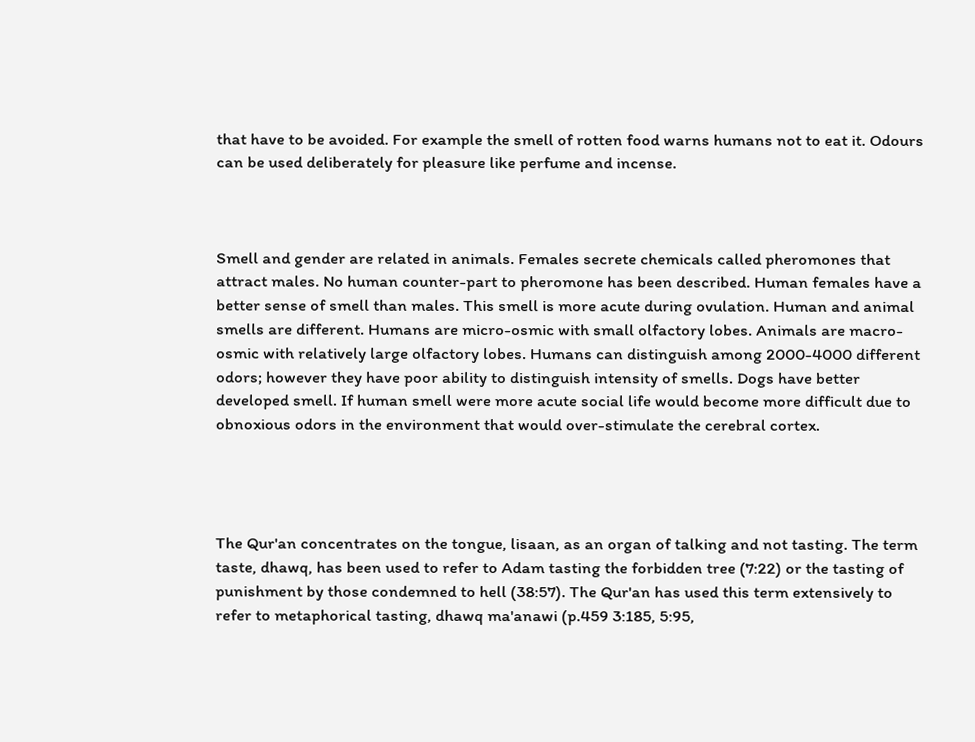that have to be avoided. For example the smell of rotten food warns humans not to eat it. Odours can be used deliberately for pleasure like perfume and incense.



Smell and gender are related in animals. Females secrete chemicals called pheromones that attract males. No human counter-part to pheromone has been described. Human females have a better sense of smell than males. This smell is more acute during ovulation. Human and animal smells are different. Humans are micro-osmic with small olfactory lobes. Animals are macro-osmic with relatively large olfactory lobes. Humans can distinguish among 2000-4000 different odors; however they have poor ability to distinguish intensity of smells. Dogs have better developed smell. If human smell were more acute social life would become more difficult due to obnoxious odors in the environment that would over-stimulate the cerebral cortex.




The Qur'an concentrates on the tongue, lisaan, as an organ of talking and not tasting. The term taste, dhawq, has been used to refer to Adam tasting the forbidden tree (7:22) or the tasting of punishment by those condemned to hell (38:57). The Qur'an has used this term extensively to refer to metaphorical tasting, dhawq ma'anawi (p.459 3:185, 5:95,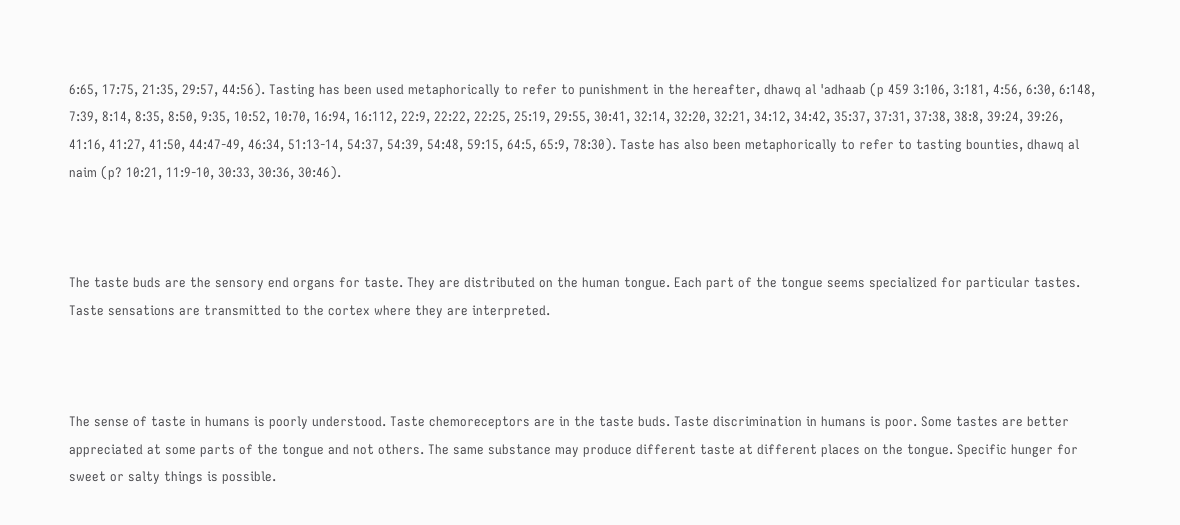6:65, 17:75, 21:35, 29:57, 44:56). Tasting has been used metaphorically to refer to punishment in the hereafter, dhawq al 'adhaab (p 459 3:106, 3:181, 4:56, 6:30, 6:148, 7:39, 8:14, 8:35, 8:50, 9:35, 10:52, 10:70, 16:94, 16:112, 22:9, 22:22, 22:25, 25:19, 29:55, 30:41, 32:14, 32:20, 32:21, 34:12, 34:42, 35:37, 37:31, 37:38, 38:8, 39:24, 39:26, 41:16, 41:27, 41:50, 44:47-49, 46:34, 51:13-14, 54:37, 54:39, 54:48, 59:15, 64:5, 65:9, 78:30). Taste has also been metaphorically to refer to tasting bounties, dhawq al naim (p? 10:21, 11:9-10, 30:33, 30:36, 30:46).



The taste buds are the sensory end organs for taste. They are distributed on the human tongue. Each part of the tongue seems specialized for particular tastes. Taste sensations are transmitted to the cortex where they are interpreted.



The sense of taste in humans is poorly understood. Taste chemoreceptors are in the taste buds. Taste discrimination in humans is poor. Some tastes are better appreciated at some parts of the tongue and not others. The same substance may produce different taste at different places on the tongue. Specific hunger for sweet or salty things is possible.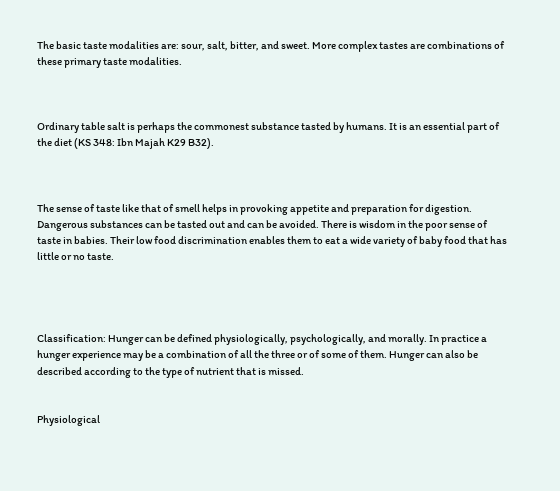The basic taste modalities are: sour, salt, bitter, and sweet. More complex tastes are combinations of these primary taste modalities.



Ordinary table salt is perhaps the commonest substance tasted by humans. It is an essential part of the diet (KS 348: Ibn Majah K29 B32).



The sense of taste like that of smell helps in provoking appetite and preparation for digestion. Dangerous substances can be tasted out and can be avoided. There is wisdom in the poor sense of taste in babies. Their low food discrimination enables them to eat a wide variety of baby food that has little or no taste.




Classification: Hunger can be defined physiologically, psychologically, and morally. In practice a hunger experience may be a combination of all the three or of some of them. Hunger can also be described according to the type of nutrient that is missed.


Physiological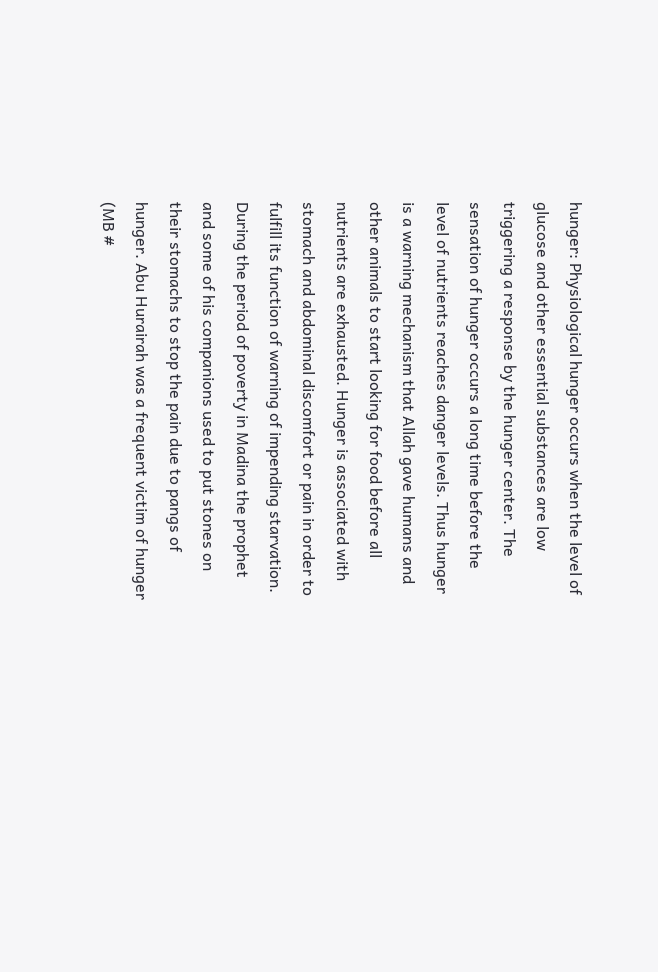hunger: Physiological hunger occurs when the level of glucose and other essential substances are low triggering a response by the hunger center. The sensation of hunger occurs a long time before the level of nutrients reaches danger levels. Thus hunger is a warning mechanism that Allah gave humans and other animals to start looking for food before all nutrients are exhausted. Hunger is associated with stomach and abdominal discomfort or pain in order to fulfill its function of warning of impending starvation. During the period of poverty in Madina the prophet and some of his companions used to put stones on their stomachs to stop the pain due to pangs of hunger. Abu Hurairah was a frequent victim of hunger (MB #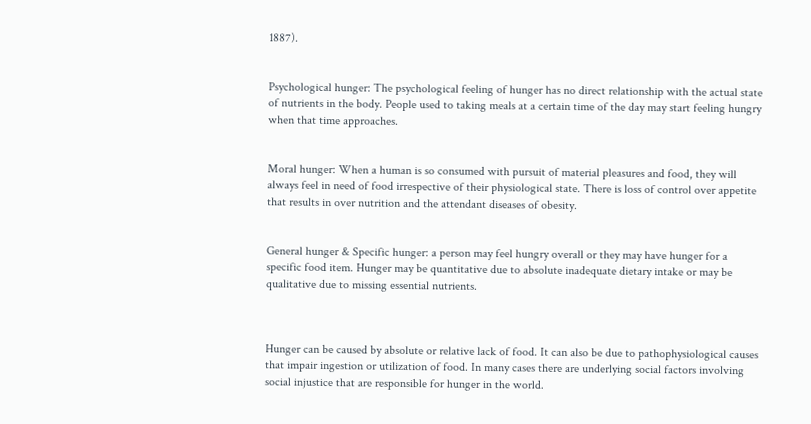1887).


Psychological hunger: The psychological feeling of hunger has no direct relationship with the actual state of nutrients in the body. People used to taking meals at a certain time of the day may start feeling hungry when that time approaches.


Moral hunger: When a human is so consumed with pursuit of material pleasures and food, they will always feel in need of food irrespective of their physiological state. There is loss of control over appetite that results in over nutrition and the attendant diseases of obesity.


General hunger & Specific hunger: a person may feel hungry overall or they may have hunger for a specific food item. Hunger may be quantitative due to absolute inadequate dietary intake or may be qualitative due to missing essential nutrients.



Hunger can be caused by absolute or relative lack of food. It can also be due to pathophysiological causes that impair ingestion or utilization of food. In many cases there are underlying social factors involving social injustice that are responsible for hunger in the world.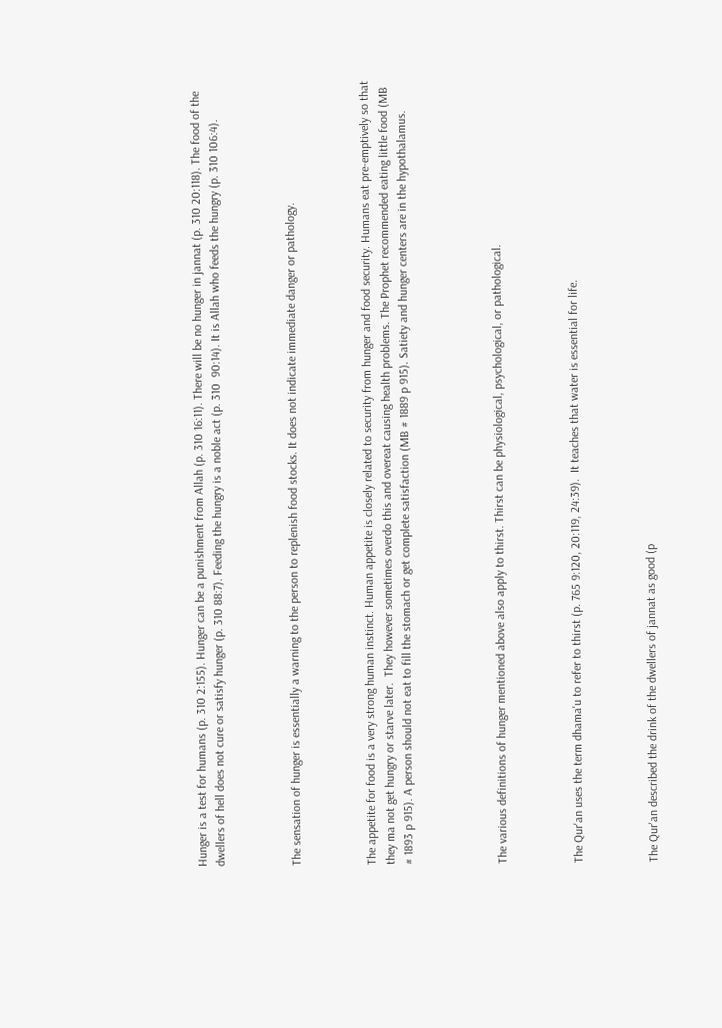Hunger is a test for humans (p. 310 2:155). Hunger can be a punishment from Allah (p. 310 16:11). There will be no hunger in jannat (p. 310 20:118). The food of the dwellers of hell does not cure or satisfy hunger (p. 310 88:7). Feeding the hungry is a noble act (p. 310  90:14). It is Allah who feeds the hungry (p. 310 106:4).



The sensation of hunger is essentially a warning to the person to replenish food stocks. It does not indicate immediate danger or pathology.



The appetite for food is a very strong human instinct. Human appetite is closely related to security from hunger and food security. Humans eat pre-emptively so that they ma not get hungry or starve later.  They however sometimes overdo this and overeat causing health problems. The Prophet recommended eating little food (MB # 1893 p 915). A person should not eat to fill the stomach or get complete satisfaction (MB # 1889 p 915). Satiety and hunger centers are in the hypothalamus.




The various definitions of hunger mentioned above also apply to thirst. Thirst can be physiological, psychological, or pathological.



The Qur'an uses the term dhama'u to refer to thirst (p. 765 9:120, 20:119, 24:39).  It teaches that water is essential for life.



The Qur'an described the drink of the dwellers of jannat as good (p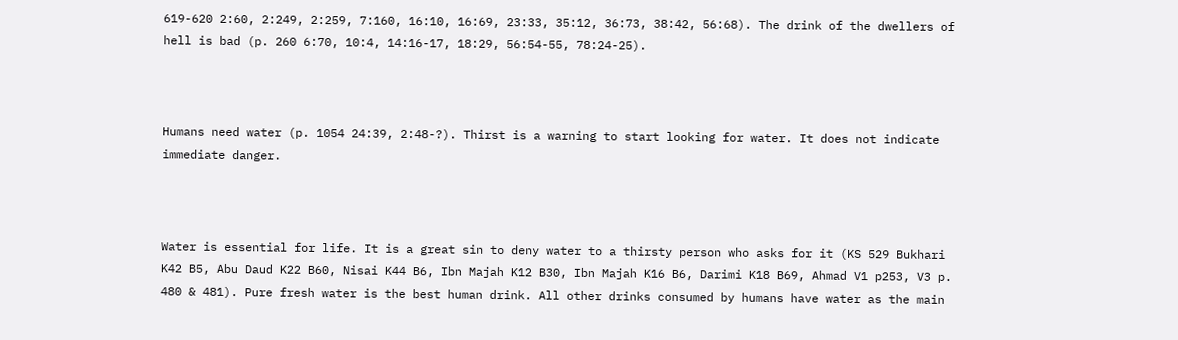619-620 2:60, 2:249, 2:259, 7:160, 16:10, 16:69, 23:33, 35:12, 36:73, 38:42, 56:68). The drink of the dwellers of hell is bad (p. 260 6:70, 10:4, 14:16-17, 18:29, 56:54-55, 78:24-25).



Humans need water (p. 1054 24:39, 2:48-?). Thirst is a warning to start looking for water. It does not indicate immediate danger.



Water is essential for life. It is a great sin to deny water to a thirsty person who asks for it (KS 529 Bukhari K42 B5, Abu Daud K22 B60, Nisai K44 B6, Ibn Majah K12 B30, Ibn Majah K16 B6, Darimi K18 B69, Ahmad V1 p253, V3 p. 480 & 481). Pure fresh water is the best human drink. All other drinks consumed by humans have water as the main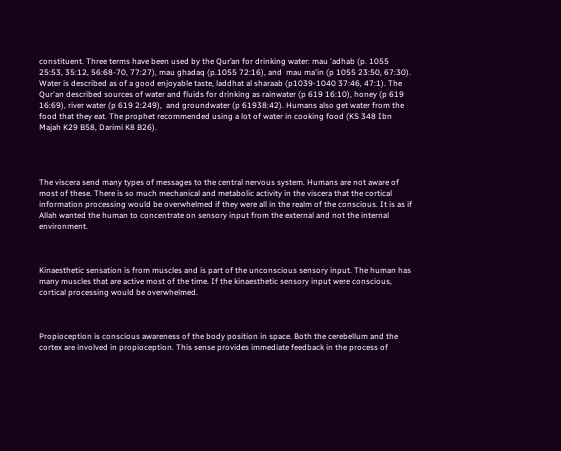constituent. Three terms have been used by the Qur’an for drinking water: mau 'adhab (p. 1055 25:53, 35:12, 56:68-70, 77:27), mau ghadaq (p.1055 72:16), and  mau ma'in (p 1055 23:50, 67:30). Water is described as of a good enjoyable taste, laddhat al sharaab (p1039-1040 37:46, 47:1). The Qur'an described sources of water and fluids for drinking as rainwater (p 619 16:10), honey (p 619 16:69), river water (p 619 2:249),  and groundwater (p 61938:42). Humans also get water from the food that they eat. The prophet recommended using a lot of water in cooking food (KS 348 Ibn Majah K29 B58, Darimi K8 B26).




The viscera send many types of messages to the central nervous system. Humans are not aware of most of these. There is so much mechanical and metabolic activity in the viscera that the cortical information processing would be overwhelmed if they were all in the realm of the conscious. It is as if Allah wanted the human to concentrate on sensory input from the external and not the internal environment.



Kinaesthetic sensation is from muscles and is part of the unconscious sensory input. The human has many muscles that are active most of the time. If the kinaesthetic sensory input were conscious, cortical processing would be overwhelmed.



Propioception is conscious awareness of the body position in space. Both the cerebellum and the cortex are involved in propioception. This sense provides immediate feedback in the process of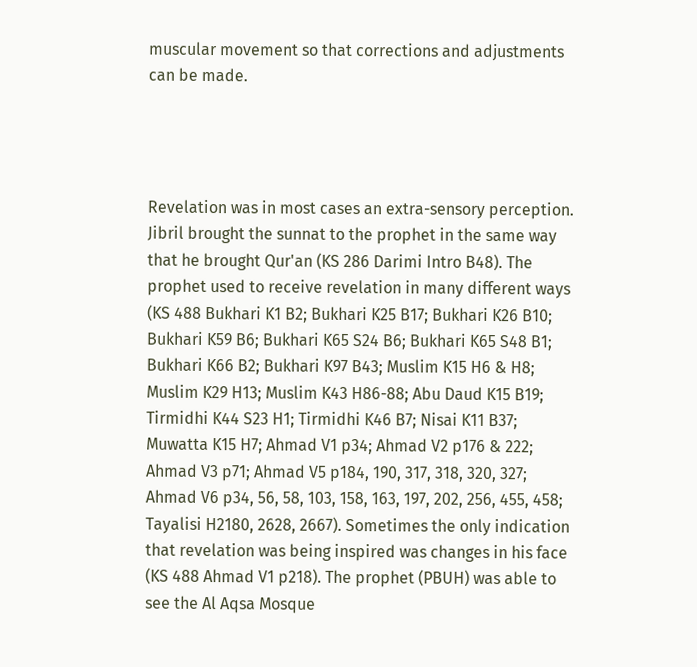muscular movement so that corrections and adjustments can be made.




Revelation was in most cases an extra-sensory perception. Jibril brought the sunnat to the prophet in the same way that he brought Qur'an (KS 286 Darimi Intro B48). The prophet used to receive revelation in many different ways (KS 488 Bukhari K1 B2; Bukhari K25 B17; Bukhari K26 B10; Bukhari K59 B6; Bukhari K65 S24 B6; Bukhari K65 S48 B1; Bukhari K66 B2; Bukhari K97 B43; Muslim K15 H6 & H8; Muslim K29 H13; Muslim K43 H86-88; Abu Daud K15 B19; Tirmidhi K44 S23 H1; Tirmidhi K46 B7; Nisai K11 B37; Muwatta K15 H7; Ahmad V1 p34; Ahmad V2 p176 & 222; Ahmad V3 p71; Ahmad V5 p184, 190, 317, 318, 320, 327; Ahmad V6 p34, 56, 58, 103, 158, 163, 197, 202, 256, 455, 458; Tayalisi H2180, 2628, 2667). Sometimes the only indication that revelation was being inspired was changes in his face (KS 488 Ahmad V1 p218). The prophet (PBUH) was able to see the Al Aqsa Mosque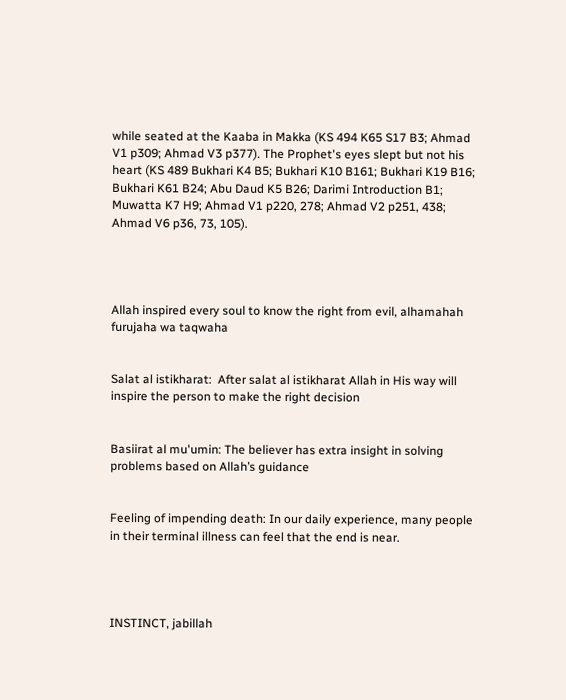while seated at the Kaaba in Makka (KS 494 K65 S17 B3; Ahmad V1 p309; Ahmad V3 p377). The Prophet's eyes slept but not his heart (KS 489 Bukhari K4 B5; Bukhari K10 B161; Bukhari K19 B16; Bukhari K61 B24; Abu Daud K5 B26; Darimi Introduction B1; Muwatta K7 H9; Ahmad V1 p220, 278; Ahmad V2 p251, 438; Ahmad V6 p36, 73, 105).




Allah inspired every soul to know the right from evil, alhamahah furujaha wa taqwaha


Salat al istikharat:  After salat al istikharat Allah in His way will inspire the person to make the right decision


Basiirat al mu'umin: The believer has extra insight in solving problems based on Allah’s guidance


Feeling of impending death: In our daily experience, many people in their terminal illness can feel that the end is near.




INSTINCT, jabillah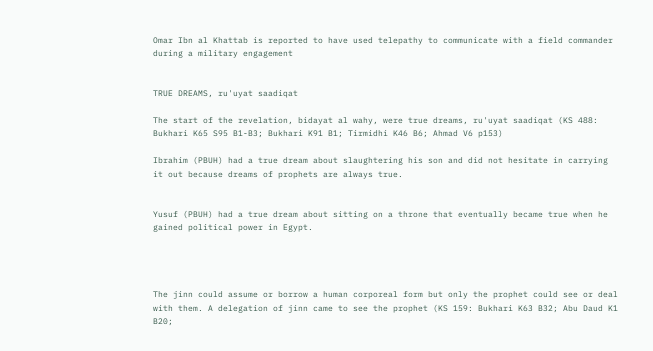Omar Ibn al Khattab is reported to have used telepathy to communicate with a field commander during a military engagement


TRUE DREAMS, ru'uyat saadiqat

The start of the revelation, bidayat al wahy, were true dreams, ru'uyat saadiqat (KS 488: Bukhari K65 S95 B1-B3; Bukhari K91 B1; Tirmidhi K46 B6; Ahmad V6 p153)

Ibrahim (PBUH) had a true dream about slaughtering his son and did not hesitate in carrying it out because dreams of prophets are always true.


Yusuf (PBUH) had a true dream about sitting on a throne that eventually became true when he gained political power in Egypt.




The jinn could assume or borrow a human corporeal form but only the prophet could see or deal with them. A delegation of jinn came to see the prophet (KS 159: Bukhari K63 B32; Abu Daud K1 B20;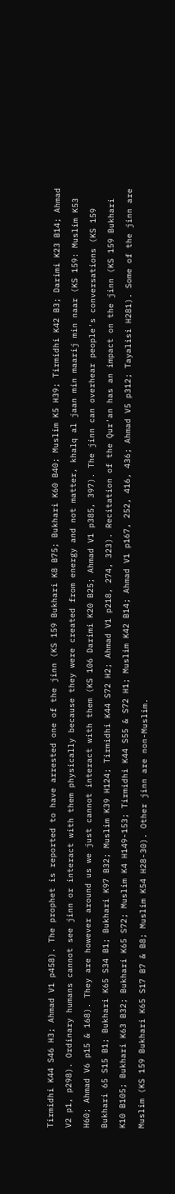Tirmidhi K44 S46 H3; Ahmad V1 p458). The prophet is reported to have arrested one of the jinn (KS 159 Bukhari K8 B75; Bukhari K60 B40; Muslim K5 H39; Tirmidhi K42 B3; Darimi K23 B14; Ahmad V2 p1, p298). Ordinary humans cannot see jinn or interact with them physically because they were created from energy and not matter, khalq al jaan min maarij min naar (KS 159: Muslim K53 H60; Ahmad V6 p15 & 168). They are however around us we just cannot interact with them (KS 106 Darimi K20 B25; Ahmad V1 p385, 397). The jinn can overhear people's conversations (KS 159 Bukhari 65 S15 B1; Bukhari K65 S34 B1; Bukhari K97 B32; Muslim K39 H124; Tirmidhi K44 S72 H2; Ahmad V1 p218, 274, 323). Recitation of the Qur'an has an impact on the jinn (KS 159 Bukhari K10 B105; Bukhari K63 B32; Bukhari K65 S72; Muslim K4 H149-153; Tirmidhi K44 S55 & S72 H1; Muslim K42 B14; Ahmad V1 p167, 252, 416, 436; Ahmad V5 p312; Tayalisi H281). Some of the jinn are Muslim (KS 159 Bukhari K65 S17 B7 & B8; Muslim K54 H28-30). Other jinn are non-Muslim.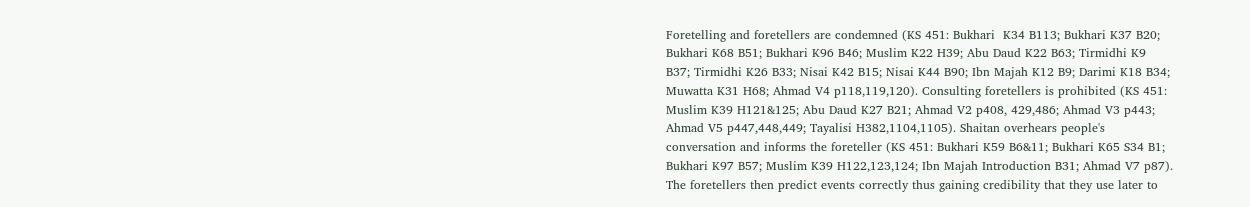Foretelling and foretellers are condemned (KS 451: Bukhari  K34 B113; Bukhari K37 B20; Bukhari K68 B51; Bukhari K96 B46; Muslim K22 H39; Abu Daud K22 B63; Tirmidhi K9 B37; Tirmidhi K26 B33; Nisai K42 B15; Nisai K44 B90; Ibn Majah K12 B9; Darimi K18 B34; Muwatta K31 H68; Ahmad V4 p118,119,120). Consulting foretellers is prohibited (KS 451: Muslim K39 H121&125; Abu Daud K27 B21; Ahmad V2 p408, 429,486; Ahmad V3 p443; Ahmad V5 p447,448,449; Tayalisi H382,1104,1105). Shaitan overhears people's conversation and informs the foreteller (KS 451: Bukhari K59 B6&11; Bukhari K65 S34 B1; Bukhari K97 B57; Muslim K39 H122,123,124; Ibn Majah Introduction B31; Ahmad V7 p87). The foretellers then predict events correctly thus gaining credibility that they use later to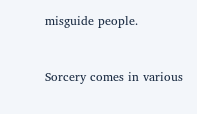misguide people.



Sorcery comes in various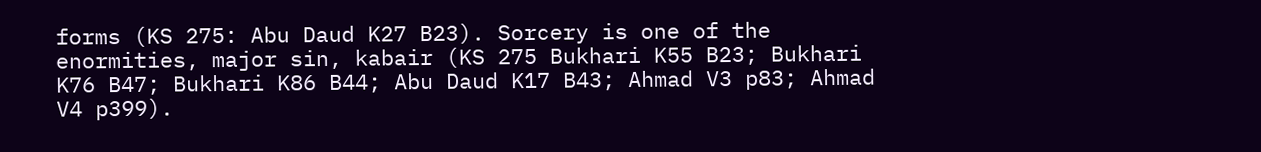forms (KS 275: Abu Daud K27 B23). Sorcery is one of the enormities, major sin, kabair (KS 275 Bukhari K55 B23; Bukhari K76 B47; Bukhari K86 B44; Abu Daud K17 B43; Ahmad V3 p83; Ahmad V4 p399).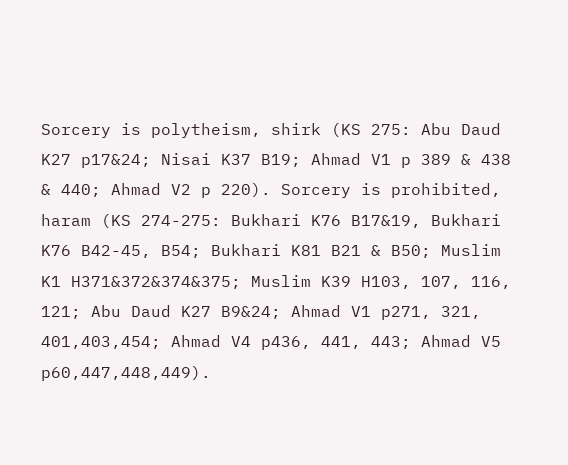Sorcery is polytheism, shirk (KS 275: Abu Daud K27 p17&24; Nisai K37 B19; Ahmad V1 p 389 & 438 & 440; Ahmad V2 p 220). Sorcery is prohibited, haram (KS 274-275: Bukhari K76 B17&19, Bukhari K76 B42-45, B54; Bukhari K81 B21 & B50; Muslim K1 H371&372&374&375; Muslim K39 H103, 107, 116, 121; Abu Daud K27 B9&24; Ahmad V1 p271, 321, 401,403,454; Ahmad V4 p436, 441, 443; Ahmad V5 p60,447,448,449).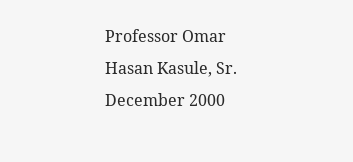Professor Omar Hasan Kasule, Sr. December 2000